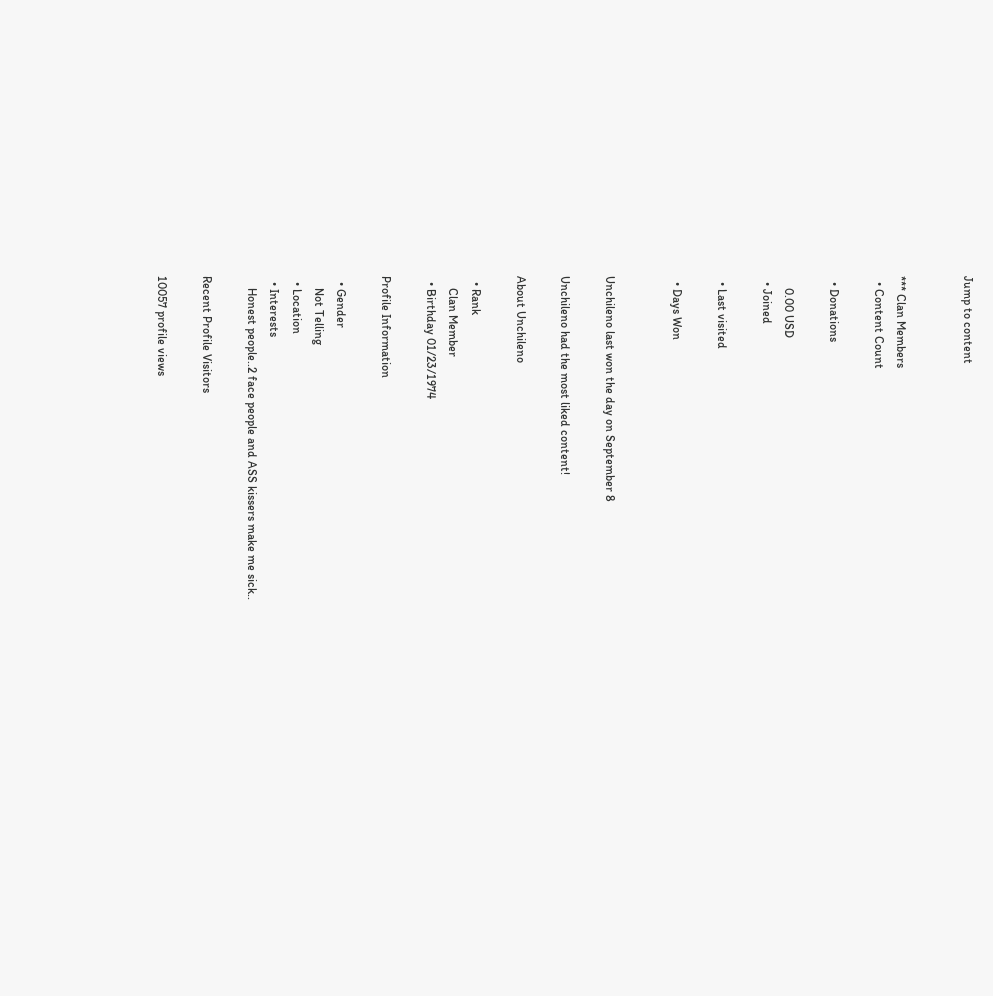Jump to content


*** Clan Members
  • Content Count

  • Donations

    0.00 USD
  • Joined

  • Last visited

  • Days Won


Unchileno last won the day on September 8

Unchileno had the most liked content!

About Unchileno

  • Rank
    Clan Member
  • Birthday 01/23/1974

Profile Information

  • Gender
    Not Telling
  • Location
  • Interests
    Honest people..2 face people and ASS kissers make me sick..

Recent Profile Visitors

10057 profile views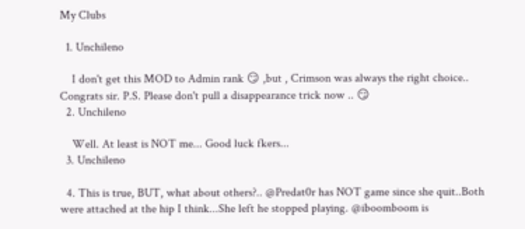My Clubs

  1. Unchileno

    I don't get this MOD to Admin rank 😏 ,but , Crimson was always the right choice.. Congrats sir. P.S. Please don't pull a disappearance trick now .. 😏
  2. Unchileno

    Well. At least is NOT me... Good luck fkers...
  3. Unchileno

  4. This is true, BUT, what about others?.. @Predat0r has NOT game since she quit..Both were attached at the hip I think...She left he stopped playing. @iboomboom is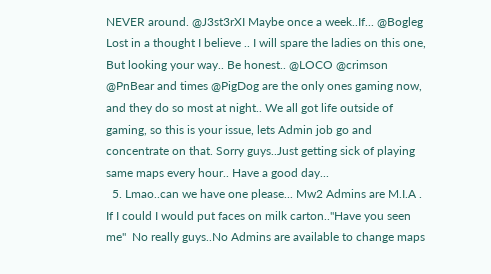NEVER around. @J3st3rXI Maybe once a week..If... @Bogleg Lost in a thought I believe .. I will spare the ladies on this one, But looking your way.. Be honest.. @LOCO @crimson @PnBear and times @PigDog are the only ones gaming now, and they do so most at night.. We all got life outside of gaming, so this is your issue, lets Admin job go and concentrate on that. Sorry guys..Just getting sick of playing same maps every hour.. Have a good day...
  5. Lmao..can we have one please... Mw2 Admins are M.I.A . If I could I would put faces on milk carton.."Have you seen me"  No really guys..No Admins are available to change maps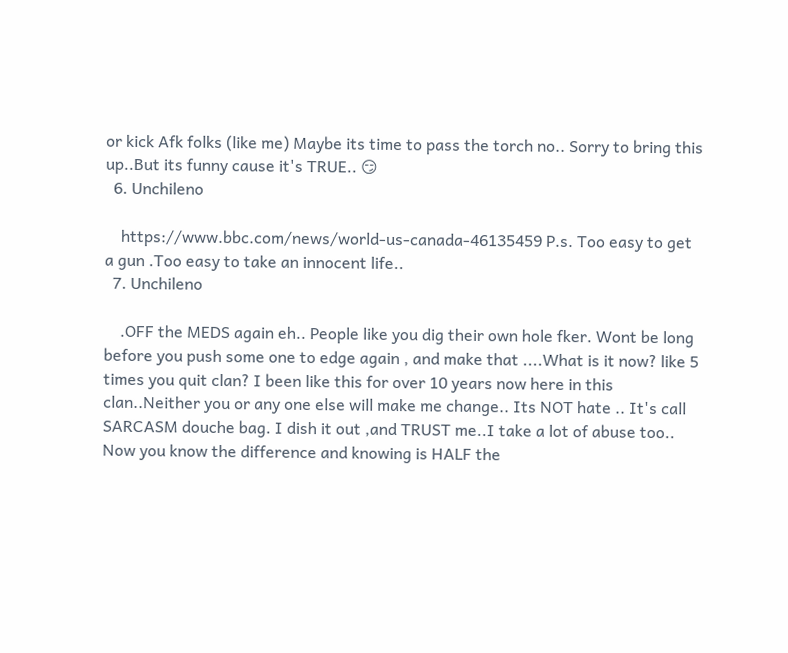or kick Afk folks (like me) Maybe its time to pass the torch no.. Sorry to bring this up..But its funny cause it's TRUE.. 😏
  6. Unchileno

    https://www.bbc.com/news/world-us-canada-46135459 P.s. Too easy to get a gun .Too easy to take an innocent life..
  7. Unchileno

    .OFF the MEDS again eh.. People like you dig their own hole fker. Wont be long before you push some one to edge again , and make that ....What is it now? like 5 times you quit clan? I been like this for over 10 years now here in this clan..Neither you or any one else will make me change.. Its NOT hate .. It's call SARCASM douche bag. I dish it out ,and TRUST me..I take a lot of abuse too.. Now you know the difference and knowing is HALF the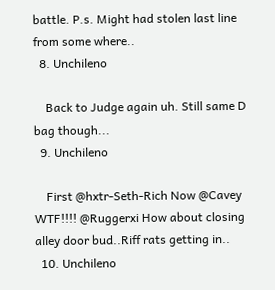battle. P.s. Might had stolen last line from some where..
  8. Unchileno

    Back to Judge again uh. Still same D bag though...
  9. Unchileno

    First @hxtr-Seth-Rich Now @Cavey WTF!!!! @Ruggerxi How about closing alley door bud..Riff rats getting in..
  10. Unchileno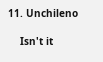11. Unchileno

    Isn't it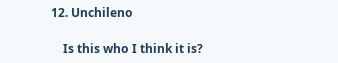12. Unchileno

    Is this who I think it is?